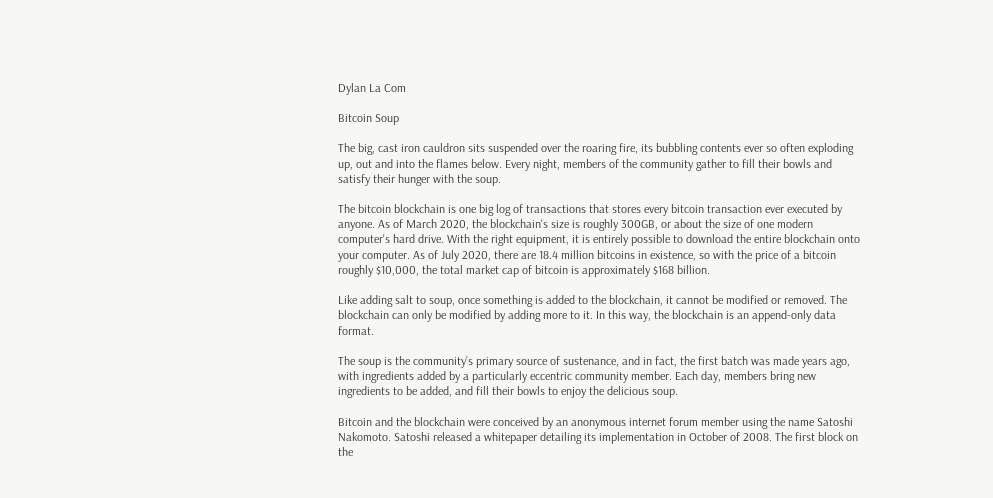Dylan La Com

Bitcoin Soup

The big, cast iron cauldron sits suspended over the roaring fire, its bubbling contents ever so often exploding up, out and into the flames below. Every night, members of the community gather to fill their bowls and satisfy their hunger with the soup.

The bitcoin blockchain is one big log of transactions that stores every bitcoin transaction ever executed by anyone. As of March 2020, the blockchain's size is roughly 300GB, or about the size of one modern computer's hard drive. With the right equipment, it is entirely possible to download the entire blockchain onto your computer. As of July 2020, there are 18.4 million bitcoins in existence, so with the price of a bitcoin roughly $10,000, the total market cap of bitcoin is approximately $168 billion.

Like adding salt to soup, once something is added to the blockchain, it cannot be modified or removed. The blockchain can only be modified by adding more to it. In this way, the blockchain is an append-only data format.

The soup is the community’s primary source of sustenance, and in fact, the first batch was made years ago, with ingredients added by a particularly eccentric community member. Each day, members bring new ingredients to be added, and fill their bowls to enjoy the delicious soup.

Bitcoin and the blockchain were conceived by an anonymous internet forum member using the name Satoshi Nakomoto. Satoshi released a whitepaper detailing its implementation in October of 2008. The first block on the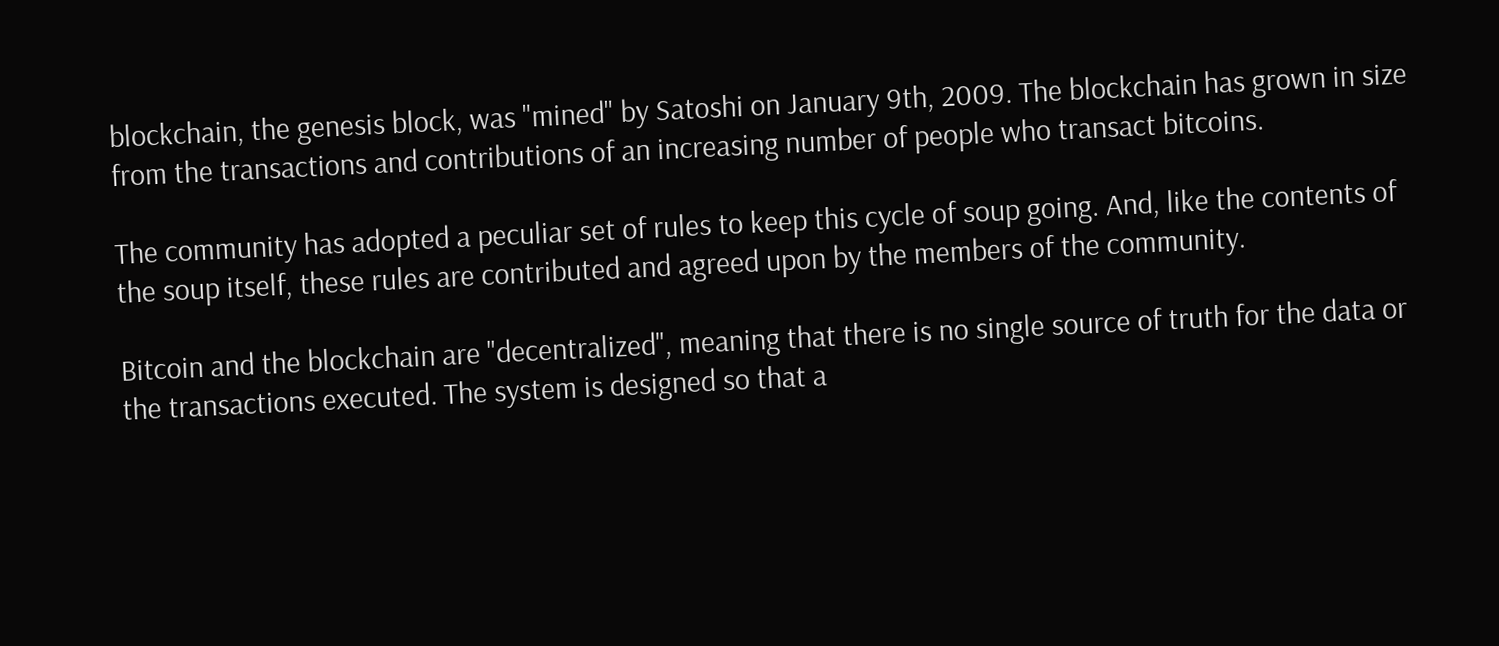blockchain, the genesis block, was "mined" by Satoshi on January 9th, 2009. The blockchain has grown in size from the transactions and contributions of an increasing number of people who transact bitcoins.

The community has adopted a peculiar set of rules to keep this cycle of soup going. And, like the contents of the soup itself, these rules are contributed and agreed upon by the members of the community.

Bitcoin and the blockchain are "decentralized", meaning that there is no single source of truth for the data or the transactions executed. The system is designed so that a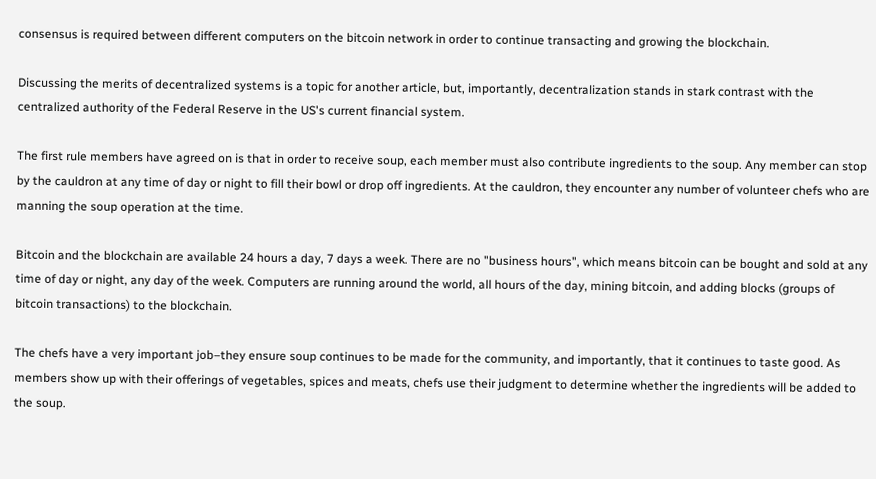consensus is required between different computers on the bitcoin network in order to continue transacting and growing the blockchain.

Discussing the merits of decentralized systems is a topic for another article, but, importantly, decentralization stands in stark contrast with the centralized authority of the Federal Reserve in the US's current financial system.

The first rule members have agreed on is that in order to receive soup, each member must also contribute ingredients to the soup. Any member can stop by the cauldron at any time of day or night to fill their bowl or drop off ingredients. At the cauldron, they encounter any number of volunteer chefs who are manning the soup operation at the time.

Bitcoin and the blockchain are available 24 hours a day, 7 days a week. There are no "business hours", which means bitcoin can be bought and sold at any time of day or night, any day of the week. Computers are running around the world, all hours of the day, mining bitcoin, and adding blocks (groups of bitcoin transactions) to the blockchain.

The chefs have a very important job–they ensure soup continues to be made for the community, and importantly, that it continues to taste good. As members show up with their offerings of vegetables, spices and meats, chefs use their judgment to determine whether the ingredients will be added to the soup.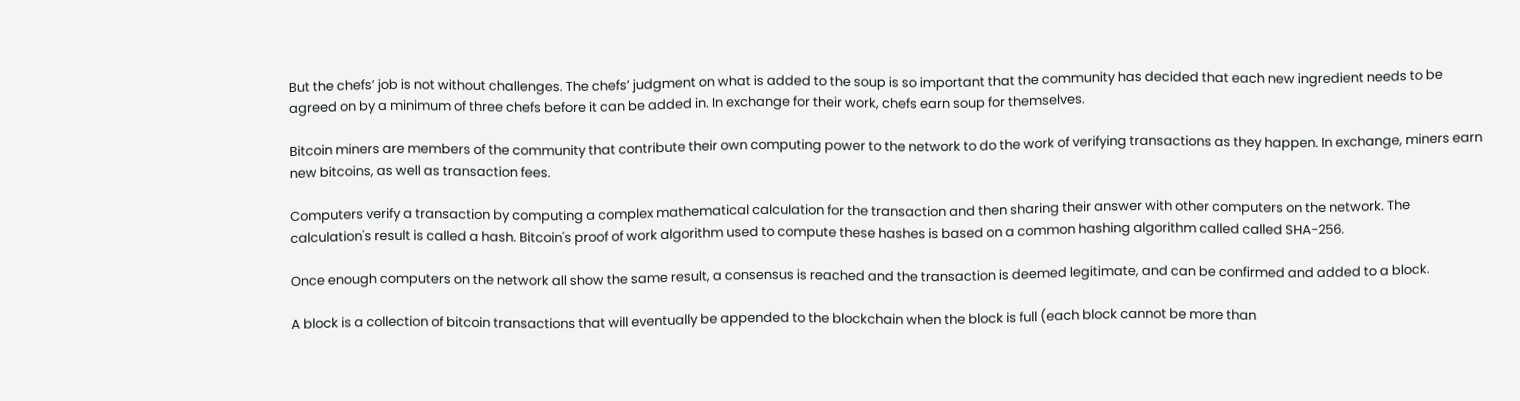But the chefs’ job is not without challenges. The chefs’ judgment on what is added to the soup is so important that the community has decided that each new ingredient needs to be agreed on by a minimum of three chefs before it can be added in. In exchange for their work, chefs earn soup for themselves.

Bitcoin miners are members of the community that contribute their own computing power to the network to do the work of verifying transactions as they happen. In exchange, miners earn new bitcoins, as well as transaction fees.

Computers verify a transaction by computing a complex mathematical calculation for the transaction and then sharing their answer with other computers on the network. The calculation's result is called a hash. Bitcoin's proof of work algorithm used to compute these hashes is based on a common hashing algorithm called called SHA-256.

Once enough computers on the network all show the same result, a consensus is reached and the transaction is deemed legitimate, and can be confirmed and added to a block.

A block is a collection of bitcoin transactions that will eventually be appended to the blockchain when the block is full (each block cannot be more than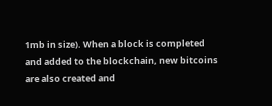1mb in size). When a block is completed and added to the blockchain, new bitcoins are also created and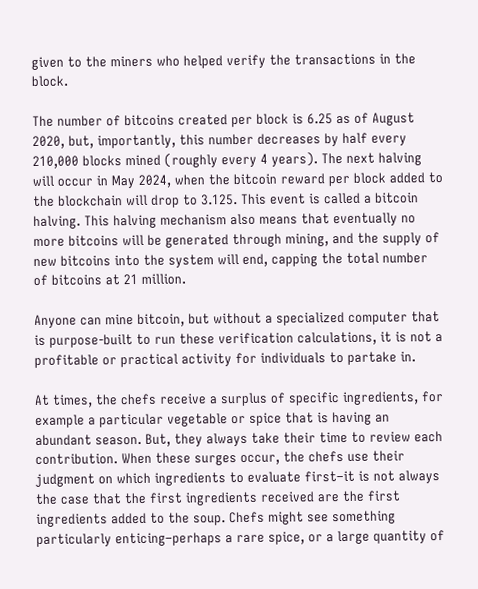given to the miners who helped verify the transactions in the block.

The number of bitcoins created per block is 6.25 as of August 2020, but, importantly, this number decreases by half every 210,000 blocks mined (roughly every 4 years). The next halving will occur in May 2024, when the bitcoin reward per block added to the blockchain will drop to 3.125. This event is called a bitcoin halving. This halving mechanism also means that eventually no more bitcoins will be generated through mining, and the supply of new bitcoins into the system will end, capping the total number of bitcoins at 21 million.

Anyone can mine bitcoin, but without a specialized computer that is purpose-built to run these verification calculations, it is not a profitable or practical activity for individuals to partake in.

At times, the chefs receive a surplus of specific ingredients, for example a particular vegetable or spice that is having an abundant season. But, they always take their time to review each contribution. When these surges occur, the chefs use their judgment on which ingredients to evaluate first–it is not always the case that the first ingredients received are the first ingredients added to the soup. Chefs might see something particularly enticing–perhaps a rare spice, or a large quantity of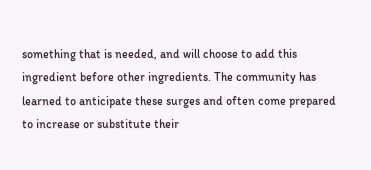something that is needed, and will choose to add this ingredient before other ingredients. The community has learned to anticipate these surges and often come prepared to increase or substitute their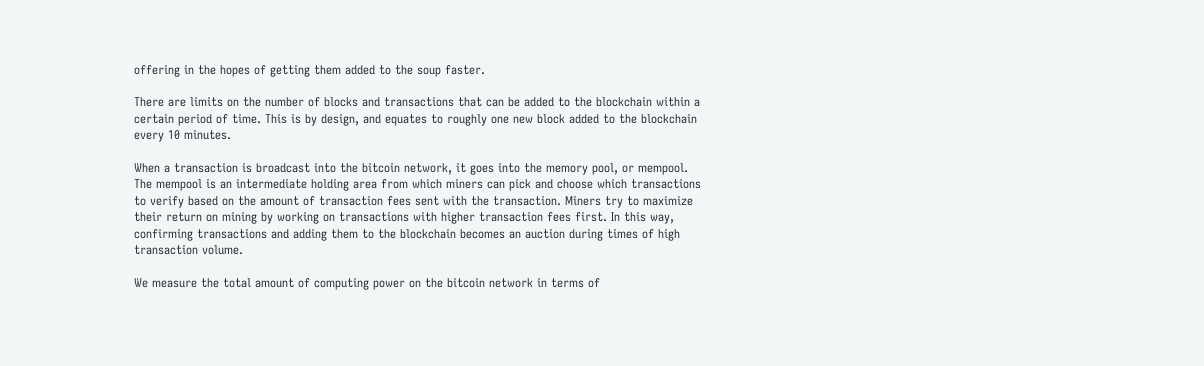offering in the hopes of getting them added to the soup faster.

There are limits on the number of blocks and transactions that can be added to the blockchain within a certain period of time. This is by design, and equates to roughly one new block added to the blockchain every 10 minutes.

When a transaction is broadcast into the bitcoin network, it goes into the memory pool, or mempool. The mempool is an intermediate holding area from which miners can pick and choose which transactions to verify based on the amount of transaction fees sent with the transaction. Miners try to maximize their return on mining by working on transactions with higher transaction fees first. In this way, confirming transactions and adding them to the blockchain becomes an auction during times of high transaction volume.

We measure the total amount of computing power on the bitcoin network in terms of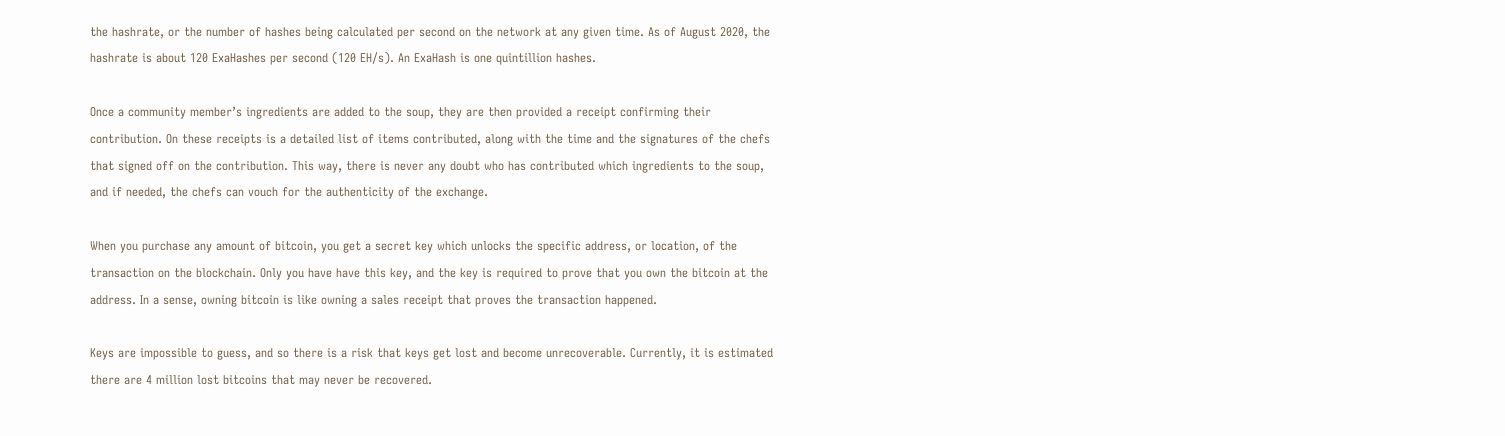the hashrate, or the number of hashes being calculated per second on the network at any given time. As of August 2020, the hashrate is about 120 ExaHashes per second (120 EH/s). An ExaHash is one quintillion hashes.

Once a community member’s ingredients are added to the soup, they are then provided a receipt confirming their contribution. On these receipts is a detailed list of items contributed, along with the time and the signatures of the chefs that signed off on the contribution. This way, there is never any doubt who has contributed which ingredients to the soup, and if needed, the chefs can vouch for the authenticity of the exchange.

When you purchase any amount of bitcoin, you get a secret key which unlocks the specific address, or location, of the transaction on the blockchain. Only you have have this key, and the key is required to prove that you own the bitcoin at the address. In a sense, owning bitcoin is like owning a sales receipt that proves the transaction happened.

Keys are impossible to guess, and so there is a risk that keys get lost and become unrecoverable. Currently, it is estimated there are 4 million lost bitcoins that may never be recovered.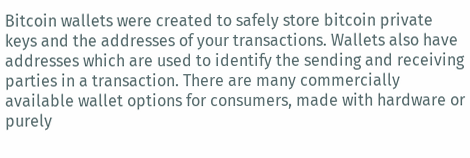Bitcoin wallets were created to safely store bitcoin private keys and the addresses of your transactions. Wallets also have addresses which are used to identify the sending and receiving parties in a transaction. There are many commercially available wallet options for consumers, made with hardware or purely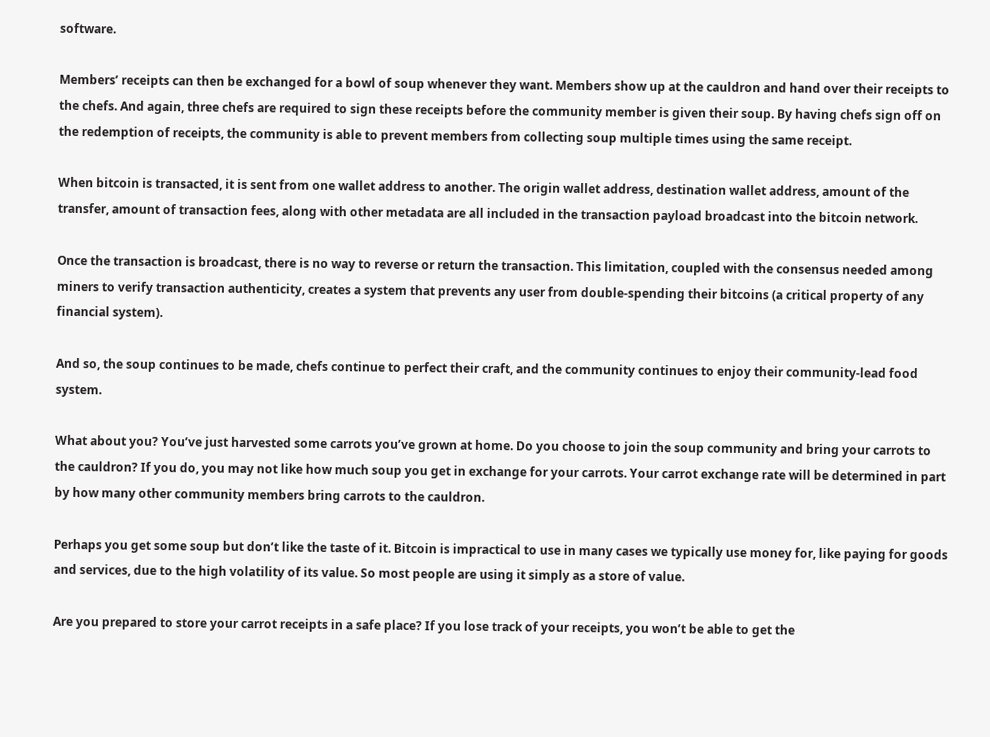software.

Members’ receipts can then be exchanged for a bowl of soup whenever they want. Members show up at the cauldron and hand over their receipts to the chefs. And again, three chefs are required to sign these receipts before the community member is given their soup. By having chefs sign off on the redemption of receipts, the community is able to prevent members from collecting soup multiple times using the same receipt.

When bitcoin is transacted, it is sent from one wallet address to another. The origin wallet address, destination wallet address, amount of the transfer, amount of transaction fees, along with other metadata are all included in the transaction payload broadcast into the bitcoin network.

Once the transaction is broadcast, there is no way to reverse or return the transaction. This limitation, coupled with the consensus needed among miners to verify transaction authenticity, creates a system that prevents any user from double-spending their bitcoins (a critical property of any financial system).

And so, the soup continues to be made, chefs continue to perfect their craft, and the community continues to enjoy their community-lead food system.

What about you? You’ve just harvested some carrots you’ve grown at home. Do you choose to join the soup community and bring your carrots to the cauldron? If you do, you may not like how much soup you get in exchange for your carrots. Your carrot exchange rate will be determined in part by how many other community members bring carrots to the cauldron.

Perhaps you get some soup but don’t like the taste of it. Bitcoin is impractical to use in many cases we typically use money for, like paying for goods and services, due to the high volatility of its value. So most people are using it simply as a store of value.

Are you prepared to store your carrot receipts in a safe place? If you lose track of your receipts, you won’t be able to get the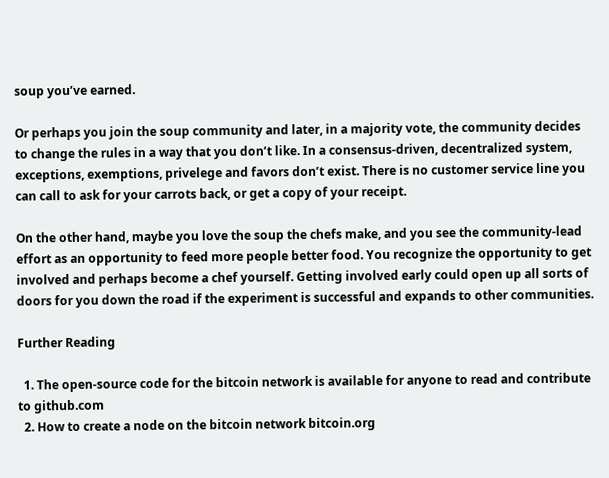soup you’ve earned.

Or perhaps you join the soup community and later, in a majority vote, the community decides to change the rules in a way that you don’t like. In a consensus-driven, decentralized system, exceptions, exemptions, privelege and favors don’t exist. There is no customer service line you can call to ask for your carrots back, or get a copy of your receipt.

On the other hand, maybe you love the soup the chefs make, and you see the community-lead effort as an opportunity to feed more people better food. You recognize the opportunity to get involved and perhaps become a chef yourself. Getting involved early could open up all sorts of doors for you down the road if the experiment is successful and expands to other communities.

Further Reading

  1. The open-source code for the bitcoin network is available for anyone to read and contribute to github.com
  2. How to create a node on the bitcoin network bitcoin.org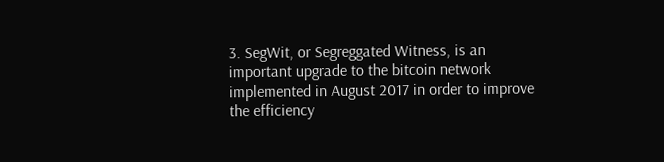3. SegWit, or Segreggated Witness, is an important upgrade to the bitcoin network implemented in August 2017 in order to improve the efficiency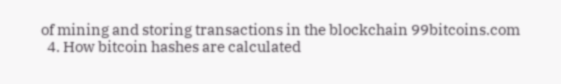of mining and storing transactions in the blockchain 99bitcoins.com
  4. How bitcoin hashes are calculated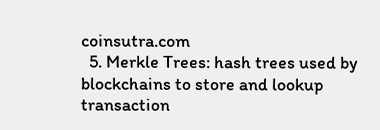coinsutra.com
  5. Merkle Trees: hash trees used by blockchains to store and lookup transaction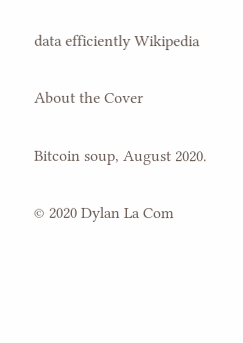data efficiently Wikipedia

About the Cover

Bitcoin soup, August 2020.

© 2020 Dylan La Com